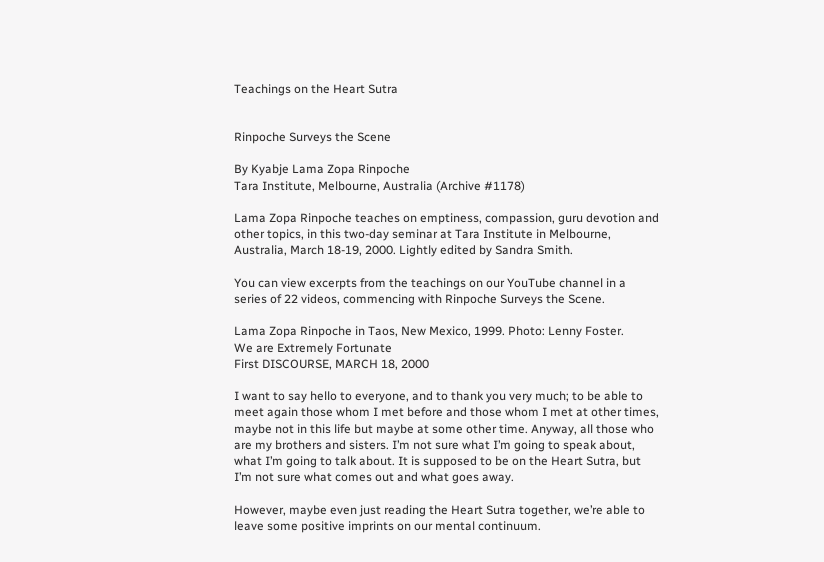Teachings on the Heart Sutra


Rinpoche Surveys the Scene

By Kyabje Lama Zopa Rinpoche
Tara Institute, Melbourne, Australia (Archive #1178)

Lama Zopa Rinpoche teaches on emptiness, compassion, guru devotion and other topics, in this two-day seminar at Tara Institute in Melbourne, Australia, March 18-19, 2000. Lightly edited by Sandra Smith.

You can view excerpts from the teachings on our YouTube channel in a series of 22 videos, commencing with Rinpoche Surveys the Scene.

Lama Zopa Rinpoche in Taos, New Mexico, 1999. Photo: Lenny Foster.
We are Extremely Fortunate
First DISCOURSE, MARCH 18, 2000

I want to say hello to everyone, and to thank you very much; to be able to meet again those whom I met before and those whom I met at other times, maybe not in this life but maybe at some other time. Anyway, all those who are my brothers and sisters. I’m not sure what I’m going to speak about, what I’m going to talk about. It is supposed to be on the Heart Sutra, but I’m not sure what comes out and what goes away.

However, maybe even just reading the Heart Sutra together, we’re able to leave some positive imprints on our mental continuum.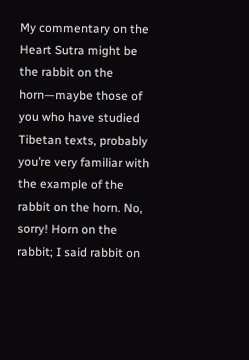My commentary on the Heart Sutra might be the rabbit on the horn—maybe those of you who have studied Tibetan texts, probably you’re very familiar with the example of the rabbit on the horn. No, sorry! Horn on the rabbit; I said rabbit on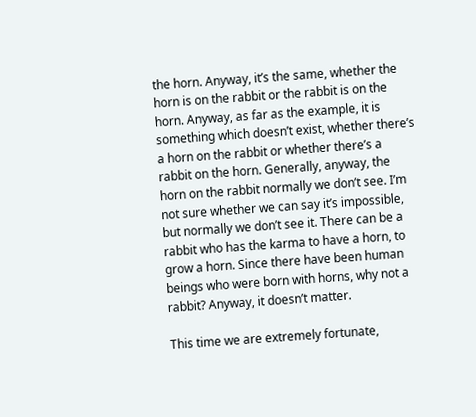the horn. Anyway, it’s the same, whether the horn is on the rabbit or the rabbit is on the horn. Anyway, as far as the example, it is something which doesn’t exist, whether there’s a horn on the rabbit or whether there’s a rabbit on the horn. Generally, anyway, the horn on the rabbit normally we don’t see. I’m not sure whether we can say it’s impossible, but normally we don’t see it. There can be a rabbit who has the karma to have a horn, to grow a horn. Since there have been human beings who were born with horns, why not a rabbit? Anyway, it doesn’t matter.

This time we are extremely fortunate,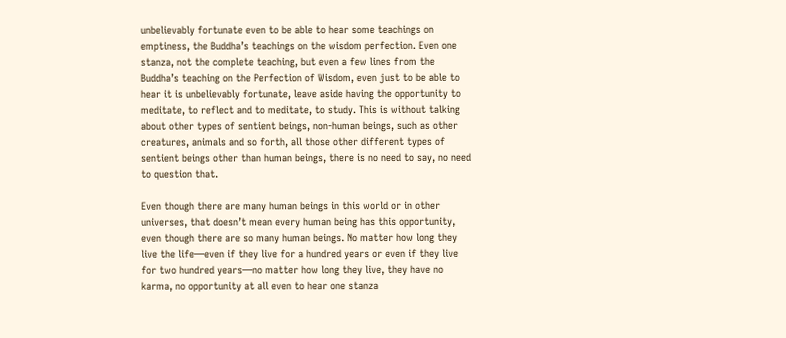unbelievably fortunate even to be able to hear some teachings on emptiness, the Buddha’s teachings on the wisdom perfection. Even one stanza, not the complete teaching, but even a few lines from the Buddha’s teaching on the Perfection of Wisdom, even just to be able to hear it is unbelievably fortunate, leave aside having the opportunity to meditate, to reflect and to meditate, to study. This is without talking about other types of sentient beings, non-human beings, such as other creatures, animals and so forth, all those other different types of sentient beings other than human beings, there is no need to say, no need to question that.

Even though there are many human beings in this world or in other universes, that doesn’t mean every human being has this opportunity, even though there are so many human beings. No matter how long they live the life—even if they live for a hundred years or even if they live for two hundred years—no matter how long they live, they have no karma, no opportunity at all even to hear one stanza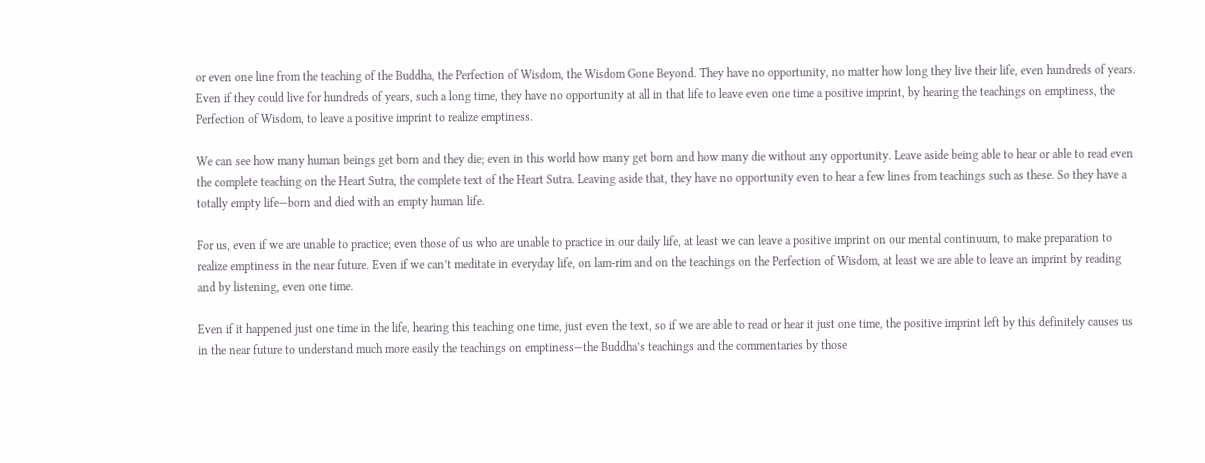or even one line from the teaching of the Buddha, the Perfection of Wisdom, the Wisdom Gone Beyond. They have no opportunity, no matter how long they live their life, even hundreds of years. Even if they could live for hundreds of years, such a long time, they have no opportunity at all in that life to leave even one time a positive imprint, by hearing the teachings on emptiness, the Perfection of Wisdom, to leave a positive imprint to realize emptiness.

We can see how many human beings get born and they die; even in this world how many get born and how many die without any opportunity. Leave aside being able to hear or able to read even the complete teaching on the Heart Sutra, the complete text of the Heart Sutra. Leaving aside that, they have no opportunity even to hear a few lines from teachings such as these. So they have a totally empty life—born and died with an empty human life.

For us, even if we are unable to practice; even those of us who are unable to practice in our daily life, at least we can leave a positive imprint on our mental continuum, to make preparation to realize emptiness in the near future. Even if we can’t meditate in everyday life, on lam-rim and on the teachings on the Perfection of Wisdom, at least we are able to leave an imprint by reading and by listening, even one time.

Even if it happened just one time in the life, hearing this teaching one time, just even the text, so if we are able to read or hear it just one time, the positive imprint left by this definitely causes us in the near future to understand much more easily the teachings on emptiness—the Buddha’s teachings and the commentaries by those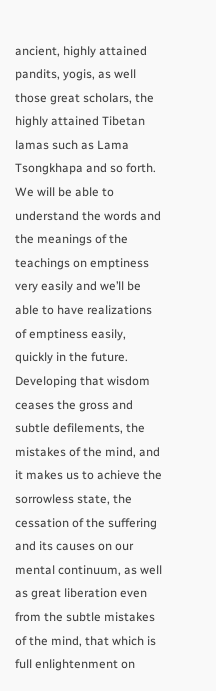ancient, highly attained pandits, yogis, as well those great scholars, the highly attained Tibetan lamas such as Lama Tsongkhapa and so forth. We will be able to understand the words and the meanings of the teachings on emptiness very easily and we’ll be able to have realizations of emptiness easily, quickly in the future. Developing that wisdom ceases the gross and subtle defilements, the mistakes of the mind, and it makes us to achieve the sorrowless state, the cessation of the suffering and its causes on our mental continuum, as well as great liberation even from the subtle mistakes of the mind, that which is full enlightenment on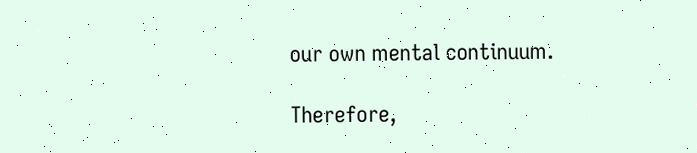our own mental continuum.

Therefore,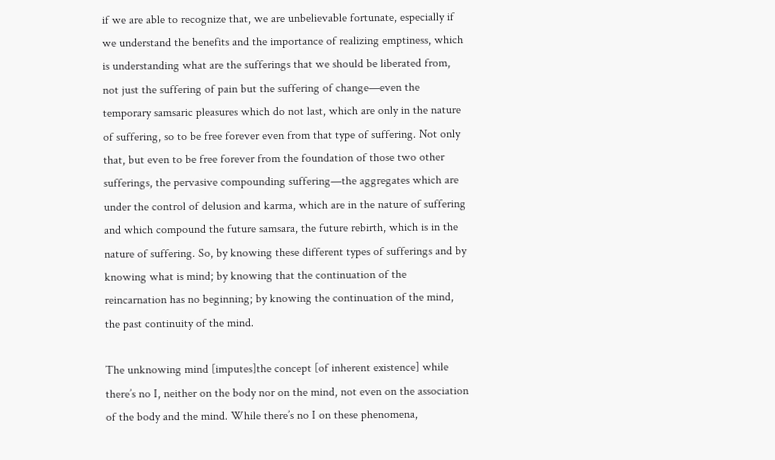if we are able to recognize that, we are unbelievable fortunate, especially if we understand the benefits and the importance of realizing emptiness, which is understanding what are the sufferings that we should be liberated from, not just the suffering of pain but the suffering of change—even the temporary samsaric pleasures which do not last, which are only in the nature of suffering, so to be free forever even from that type of suffering. Not only that, but even to be free forever from the foundation of those two other sufferings, the pervasive compounding suffering—the aggregates which are under the control of delusion and karma, which are in the nature of suffering and which compound the future samsara, the future rebirth, which is in the nature of suffering. So, by knowing these different types of sufferings and by knowing what is mind; by knowing that the continuation of the reincarnation has no beginning; by knowing the continuation of the mind, the past continuity of the mind.

The unknowing mind [imputes]the concept [of inherent existence] while there’s no I, neither on the body nor on the mind, not even on the association of the body and the mind. While there’s no I on these phenomena,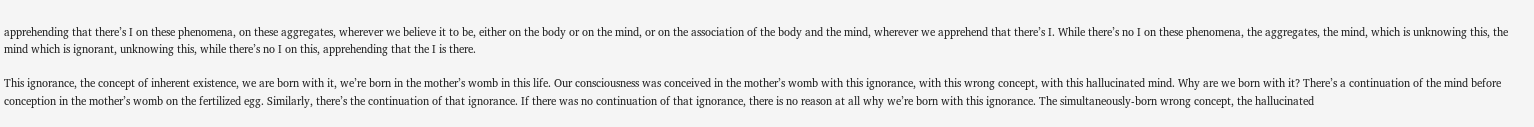apprehending that there’s I on these phenomena, on these aggregates, wherever we believe it to be, either on the body or on the mind, or on the association of the body and the mind, wherever we apprehend that there’s I. While there’s no I on these phenomena, the aggregates, the mind, which is unknowing this, the mind which is ignorant, unknowing this, while there’s no I on this, apprehending that the I is there.

This ignorance, the concept of inherent existence, we are born with it, we’re born in the mother’s womb in this life. Our consciousness was conceived in the mother’s womb with this ignorance, with this wrong concept, with this hallucinated mind. Why are we born with it? There’s a continuation of the mind before conception in the mother’s womb on the fertilized egg. Similarly, there’s the continuation of that ignorance. If there was no continuation of that ignorance, there is no reason at all why we’re born with this ignorance. The simultaneously-born wrong concept, the hallucinated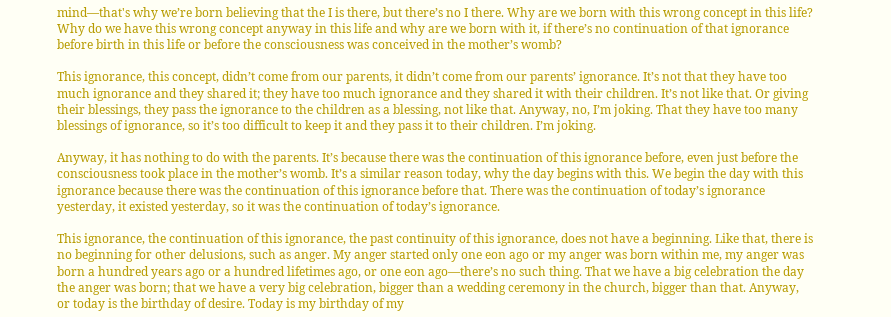mind—that's why we’re born believing that the I is there, but there’s no I there. Why are we born with this wrong concept in this life? Why do we have this wrong concept anyway in this life and why are we born with it, if there’s no continuation of that ignorance before birth in this life or before the consciousness was conceived in the mother’s womb?

This ignorance, this concept, didn’t come from our parents, it didn’t come from our parents’ ignorance. It’s not that they have too much ignorance and they shared it; they have too much ignorance and they shared it with their children. It’s not like that. Or giving their blessings, they pass the ignorance to the children as a blessing, not like that. Anyway, no, I’m joking. That they have too many blessings of ignorance, so it’s too difficult to keep it and they pass it to their children. I’m joking.

Anyway, it has nothing to do with the parents. It’s because there was the continuation of this ignorance before, even just before the consciousness took place in the mother’s womb. It’s a similar reason today, why the day begins with this. We begin the day with this ignorance because there was the continuation of this ignorance before that. There was the continuation of today’s ignorance yesterday, it existed yesterday, so it was the continuation of today’s ignorance.

This ignorance, the continuation of this ignorance, the past continuity of this ignorance, does not have a beginning. Like that, there is no beginning for other delusions, such as anger. My anger started only one eon ago or my anger was born within me, my anger was born a hundred years ago or a hundred lifetimes ago, or one eon ago—there’s no such thing. That we have a big celebration the day the anger was born; that we have a very big celebration, bigger than a wedding ceremony in the church, bigger than that. Anyway, or today is the birthday of desire. Today is my birthday of my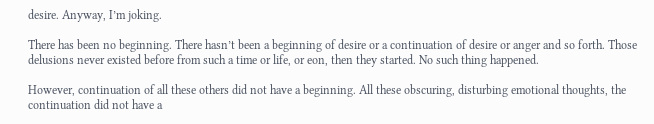desire. Anyway, I’m joking.

There has been no beginning. There hasn’t been a beginning of desire or a continuation of desire or anger and so forth. Those delusions never existed before from such a time or life, or eon, then they started. No such thing happened.

However, continuation of all these others did not have a beginning. All these obscuring, disturbing emotional thoughts, the continuation did not have a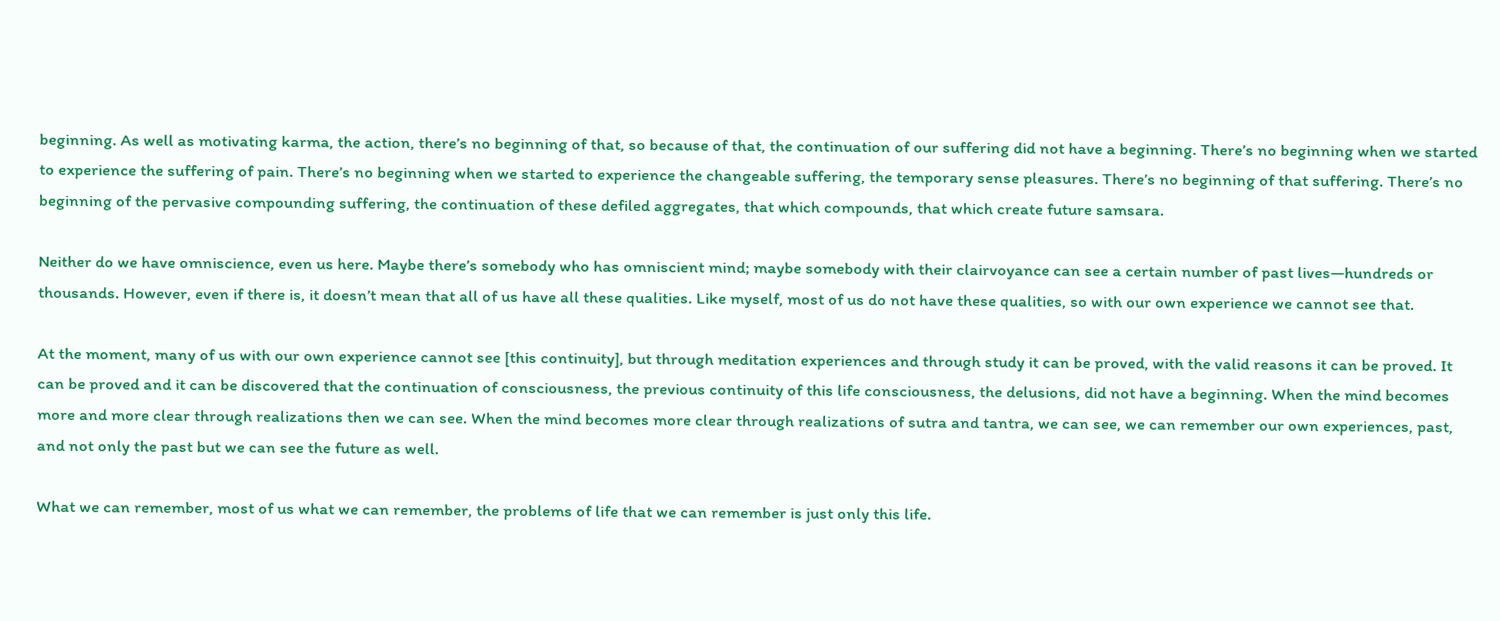beginning. As well as motivating karma, the action, there’s no beginning of that, so because of that, the continuation of our suffering did not have a beginning. There’s no beginning when we started to experience the suffering of pain. There’s no beginning when we started to experience the changeable suffering, the temporary sense pleasures. There’s no beginning of that suffering. There’s no beginning of the pervasive compounding suffering, the continuation of these defiled aggregates, that which compounds, that which create future samsara.

Neither do we have omniscience, even us here. Maybe there’s somebody who has omniscient mind; maybe somebody with their clairvoyance can see a certain number of past lives—hundreds or thousands. However, even if there is, it doesn’t mean that all of us have all these qualities. Like myself, most of us do not have these qualities, so with our own experience we cannot see that.

At the moment, many of us with our own experience cannot see [this continuity], but through meditation experiences and through study it can be proved, with the valid reasons it can be proved. It can be proved and it can be discovered that the continuation of consciousness, the previous continuity of this life consciousness, the delusions, did not have a beginning. When the mind becomes more and more clear through realizations then we can see. When the mind becomes more clear through realizations of sutra and tantra, we can see, we can remember our own experiences, past, and not only the past but we can see the future as well.

What we can remember, most of us what we can remember, the problems of life that we can remember is just only this life.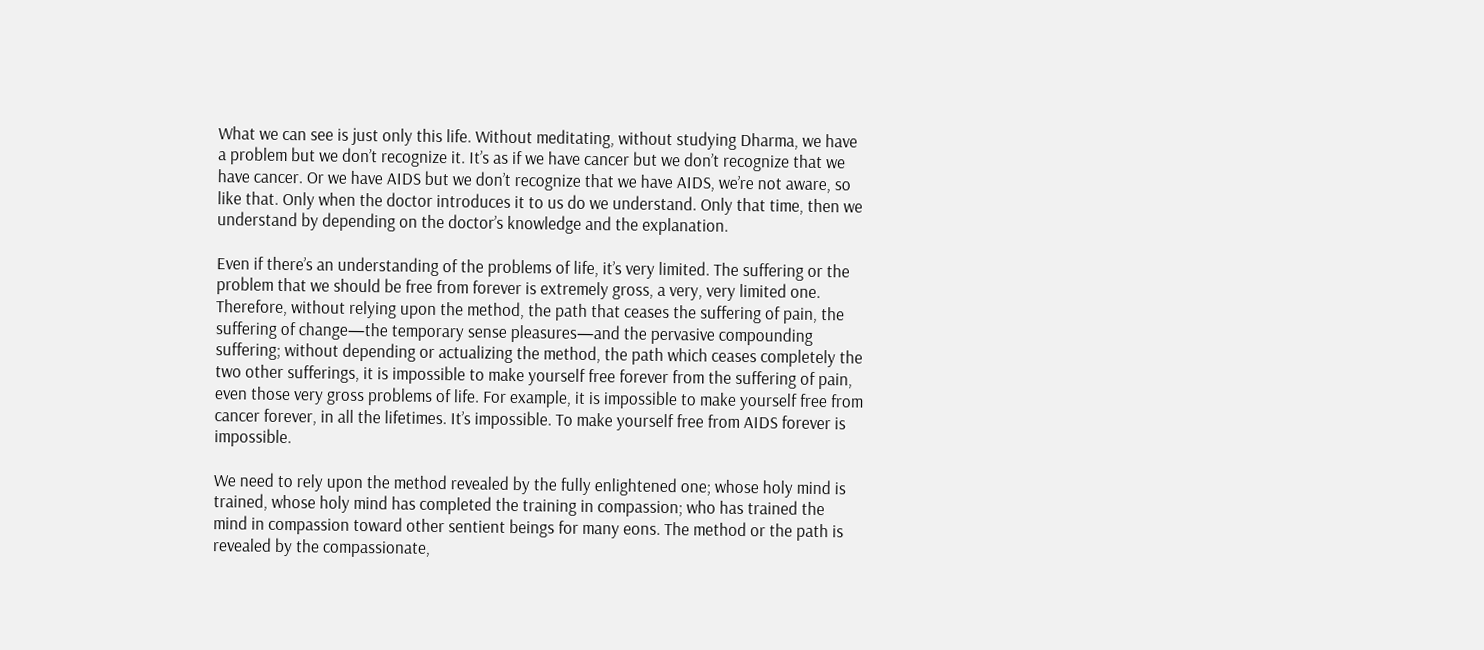What we can see is just only this life. Without meditating, without studying Dharma, we have a problem but we don’t recognize it. It’s as if we have cancer but we don’t recognize that we have cancer. Or we have AIDS but we don’t recognize that we have AIDS, we’re not aware, so like that. Only when the doctor introduces it to us do we understand. Only that time, then we understand by depending on the doctor’s knowledge and the explanation.

Even if there’s an understanding of the problems of life, it’s very limited. The suffering or the problem that we should be free from forever is extremely gross, a very, very limited one. Therefore, without relying upon the method, the path that ceases the suffering of pain, the suffering of change—the temporary sense pleasures—and the pervasive compounding suffering; without depending or actualizing the method, the path which ceases completely the two other sufferings, it is impossible to make yourself free forever from the suffering of pain, even those very gross problems of life. For example, it is impossible to make yourself free from cancer forever, in all the lifetimes. It’s impossible. To make yourself free from AIDS forever is impossible.

We need to rely upon the method revealed by the fully enlightened one; whose holy mind is trained, whose holy mind has completed the training in compassion; who has trained the mind in compassion toward other sentient beings for many eons. The method or the path is revealed by the compassionate,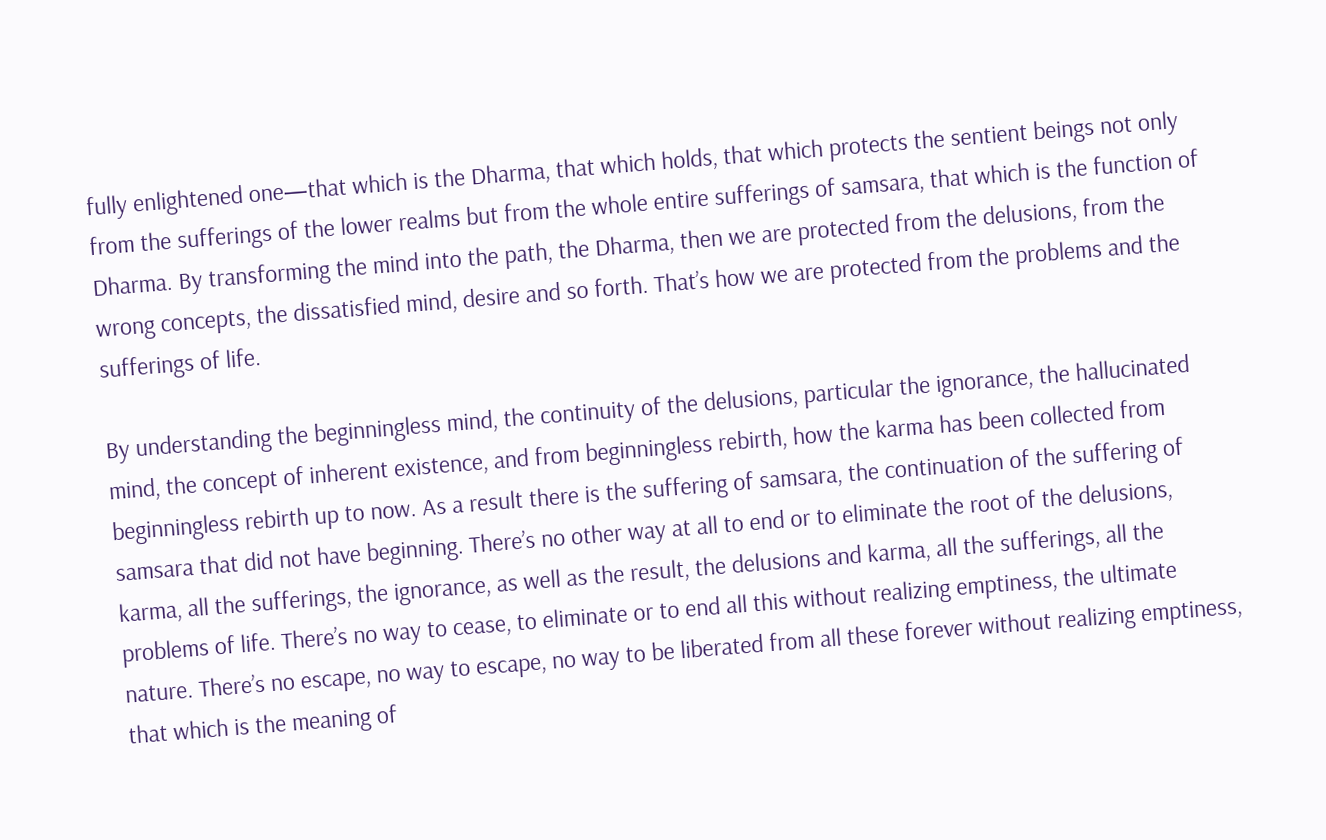fully enlightened one—that which is the Dharma, that which holds, that which protects the sentient beings not only from the sufferings of the lower realms but from the whole entire sufferings of samsara, that which is the function of Dharma. By transforming the mind into the path, the Dharma, then we are protected from the delusions, from the wrong concepts, the dissatisfied mind, desire and so forth. That’s how we are protected from the problems and the sufferings of life.

By understanding the beginningless mind, the continuity of the delusions, particular the ignorance, the hallucinated mind, the concept of inherent existence, and from beginningless rebirth, how the karma has been collected from beginningless rebirth up to now. As a result there is the suffering of samsara, the continuation of the suffering of samsara that did not have beginning. There’s no other way at all to end or to eliminate the root of the delusions, karma, all the sufferings, the ignorance, as well as the result, the delusions and karma, all the sufferings, all the problems of life. There’s no way to cease, to eliminate or to end all this without realizing emptiness, the ultimate nature. There’s no escape, no way to escape, no way to be liberated from all these forever without realizing emptiness, that which is the meaning of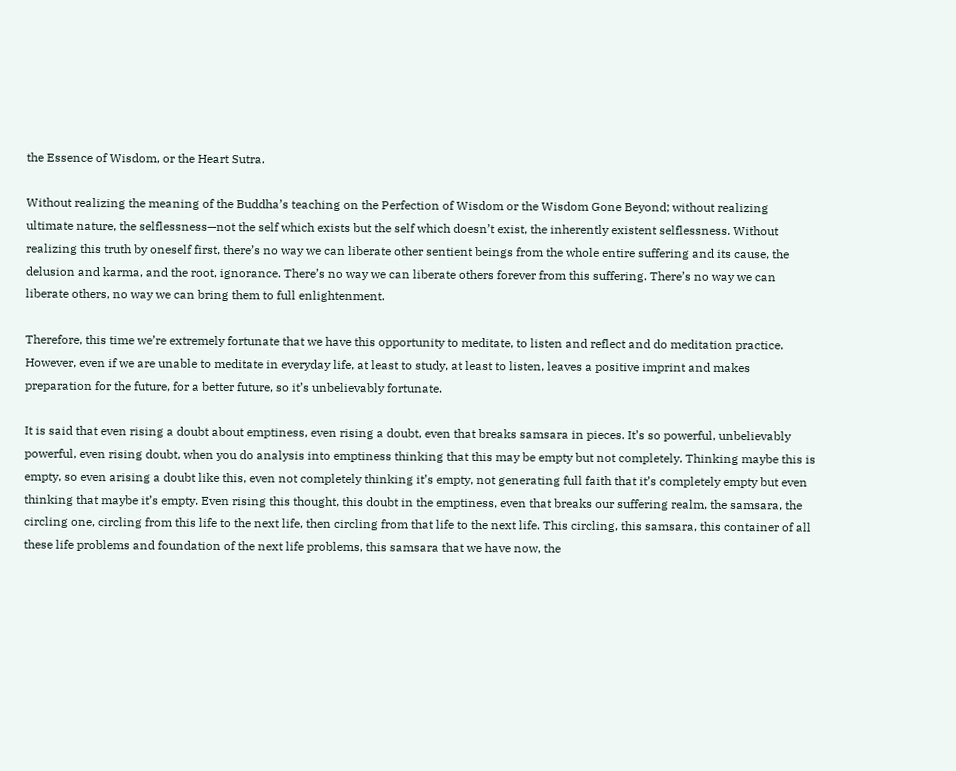the Essence of Wisdom, or the Heart Sutra.

Without realizing the meaning of the Buddha’s teaching on the Perfection of Wisdom or the Wisdom Gone Beyond; without realizing ultimate nature, the selflessness—not the self which exists but the self which doesn’t exist, the inherently existent selflessness. Without realizing this truth by oneself first, there’s no way we can liberate other sentient beings from the whole entire suffering and its cause, the delusion and karma, and the root, ignorance. There’s no way we can liberate others forever from this suffering. There’s no way we can liberate others, no way we can bring them to full enlightenment.

Therefore, this time we’re extremely fortunate that we have this opportunity to meditate, to listen and reflect and do meditation practice. However, even if we are unable to meditate in everyday life, at least to study, at least to listen, leaves a positive imprint and makes preparation for the future, for a better future, so it’s unbelievably fortunate.

It is said that even rising a doubt about emptiness, even rising a doubt, even that breaks samsara in pieces. It’s so powerful, unbelievably powerful, even rising doubt, when you do analysis into emptiness thinking that this may be empty but not completely. Thinking maybe this is empty, so even arising a doubt like this, even not completely thinking it’s empty, not generating full faith that it’s completely empty but even thinking that maybe it’s empty. Even rising this thought, this doubt in the emptiness, even that breaks our suffering realm, the samsara, the circling one, circling from this life to the next life, then circling from that life to the next life. This circling, this samsara, this container of all these life problems and foundation of the next life problems, this samsara that we have now, the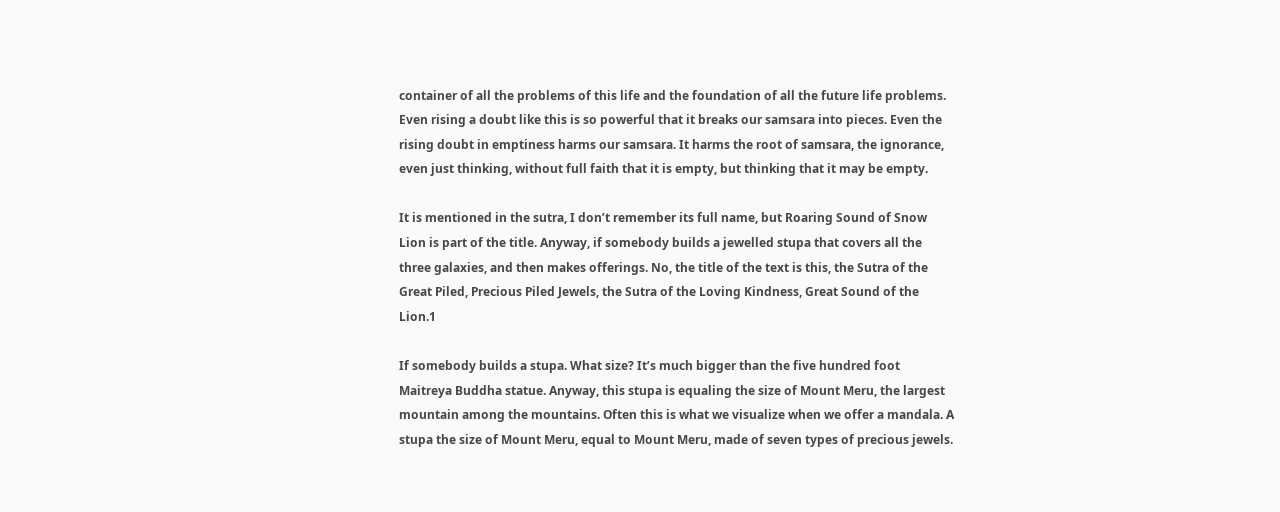container of all the problems of this life and the foundation of all the future life problems. Even rising a doubt like this is so powerful that it breaks our samsara into pieces. Even the rising doubt in emptiness harms our samsara. It harms the root of samsara, the ignorance, even just thinking, without full faith that it is empty, but thinking that it may be empty.

It is mentioned in the sutra, I don’t remember its full name, but Roaring Sound of Snow Lion is part of the title. Anyway, if somebody builds a jewelled stupa that covers all the three galaxies, and then makes offerings. No, the title of the text is this, the Sutra of the Great Piled, Precious Piled Jewels, the Sutra of the Loving Kindness, Great Sound of the Lion.1

If somebody builds a stupa. What size? It’s much bigger than the five hundred foot Maitreya Buddha statue. Anyway, this stupa is equaling the size of Mount Meru, the largest mountain among the mountains. Often this is what we visualize when we offer a mandala. A stupa the size of Mount Meru, equal to Mount Meru, made of seven types of precious jewels.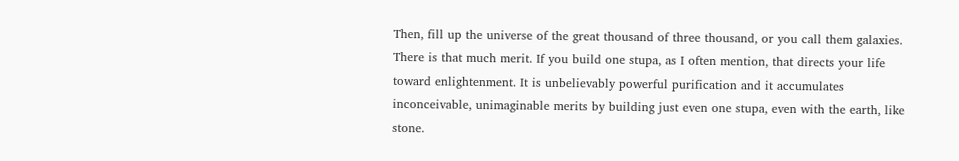Then, fill up the universe of the great thousand of three thousand, or you call them galaxies. There is that much merit. If you build one stupa, as I often mention, that directs your life toward enlightenment. It is unbelievably powerful purification and it accumulates inconceivable, unimaginable merits by building just even one stupa, even with the earth, like stone.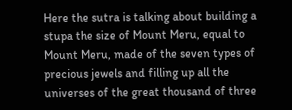Here the sutra is talking about building a stupa the size of Mount Meru, equal to Mount Meru, made of the seven types of precious jewels and filling up all the universes of the great thousand of three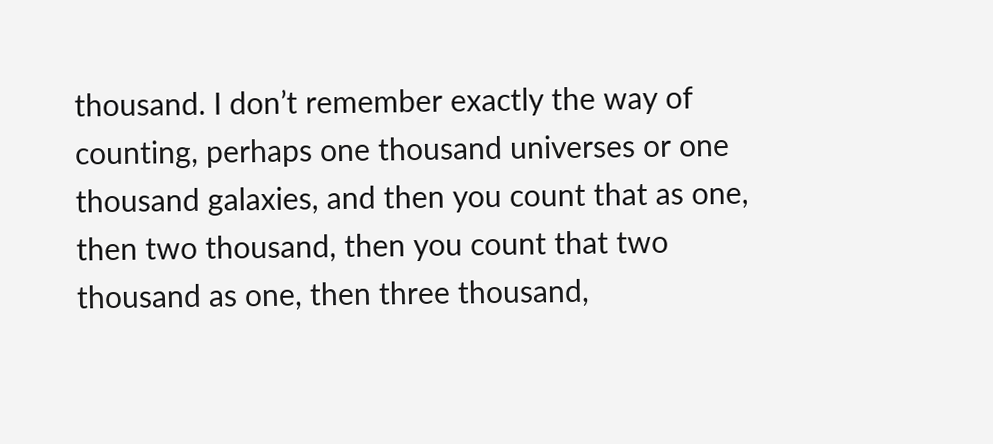thousand. I don’t remember exactly the way of counting, perhaps one thousand universes or one thousand galaxies, and then you count that as one, then two thousand, then you count that two thousand as one, then three thousand,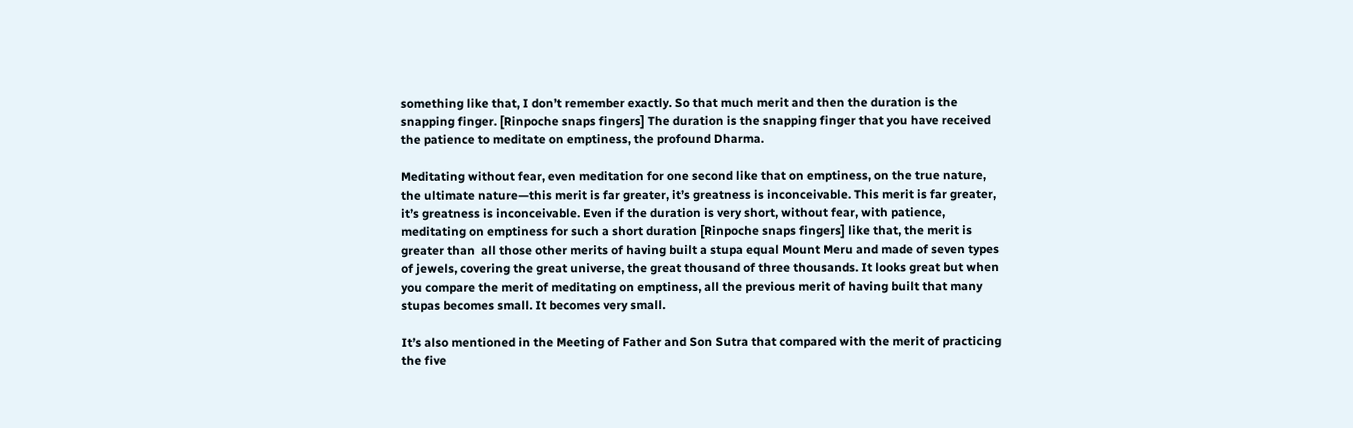something like that, I don’t remember exactly. So that much merit and then the duration is the snapping finger. [Rinpoche snaps fingers] The duration is the snapping finger that you have received the patience to meditate on emptiness, the profound Dharma.

Meditating without fear, even meditation for one second like that on emptiness, on the true nature, the ultimate nature—this merit is far greater, it’s greatness is inconceivable. This merit is far greater, it’s greatness is inconceivable. Even if the duration is very short, without fear, with patience, meditating on emptiness for such a short duration [Rinpoche snaps fingers] like that, the merit is greater than  all those other merits of having built a stupa equal Mount Meru and made of seven types of jewels, covering the great universe, the great thousand of three thousands. It looks great but when you compare the merit of meditating on emptiness, all the previous merit of having built that many stupas becomes small. It becomes very small.

It’s also mentioned in the Meeting of Father and Son Sutra that compared with the merit of practicing the five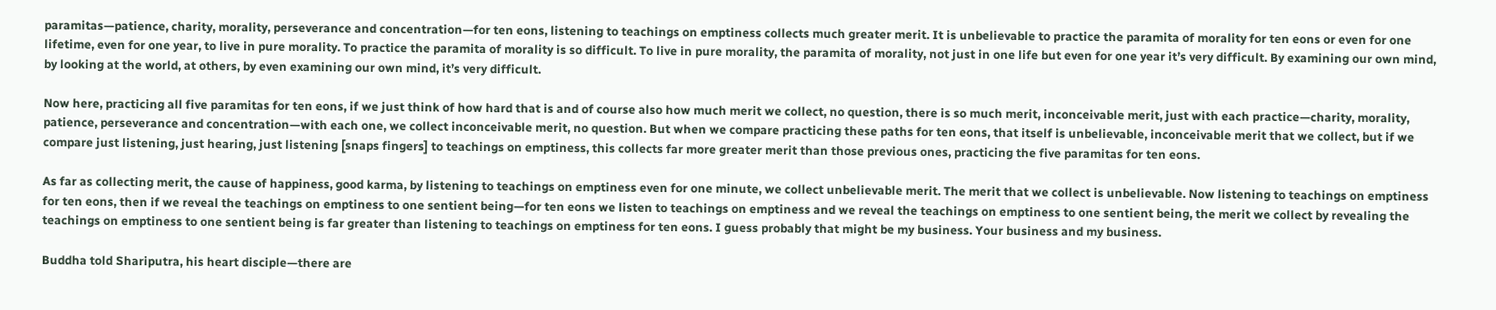paramitas—patience, charity, morality, perseverance and concentration—for ten eons, listening to teachings on emptiness collects much greater merit. It is unbelievable to practice the paramita of morality for ten eons or even for one lifetime, even for one year, to live in pure morality. To practice the paramita of morality is so difficult. To live in pure morality, the paramita of morality, not just in one life but even for one year it’s very difficult. By examining our own mind, by looking at the world, at others, by even examining our own mind, it’s very difficult.

Now here, practicing all five paramitas for ten eons, if we just think of how hard that is and of course also how much merit we collect, no question, there is so much merit, inconceivable merit, just with each practice—charity, morality, patience, perseverance and concentration—with each one, we collect inconceivable merit, no question. But when we compare practicing these paths for ten eons, that itself is unbelievable, inconceivable merit that we collect, but if we compare just listening, just hearing, just listening [snaps fingers] to teachings on emptiness, this collects far more greater merit than those previous ones, practicing the five paramitas for ten eons.

As far as collecting merit, the cause of happiness, good karma, by listening to teachings on emptiness even for one minute, we collect unbelievable merit. The merit that we collect is unbelievable. Now listening to teachings on emptiness for ten eons, then if we reveal the teachings on emptiness to one sentient being—for ten eons we listen to teachings on emptiness and we reveal the teachings on emptiness to one sentient being, the merit we collect by revealing the teachings on emptiness to one sentient being is far greater than listening to teachings on emptiness for ten eons. I guess probably that might be my business. Your business and my business.

Buddha told Shariputra, his heart disciple—there are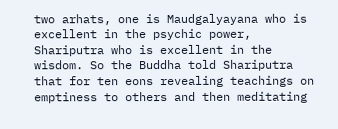two arhats, one is Maudgalyayana who is excellent in the psychic power, Shariputra who is excellent in the wisdom. So the Buddha told Shariputra that for ten eons revealing teachings on emptiness to others and then meditating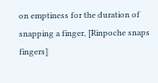on emptiness for the duration of snapping a finger, [Rinpoche snaps fingers]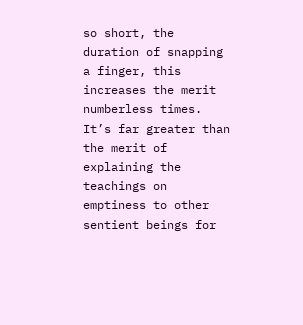so short, the duration of snapping a finger, this increases the merit numberless times. It’s far greater than the merit of explaining the teachings on emptiness to other sentient beings for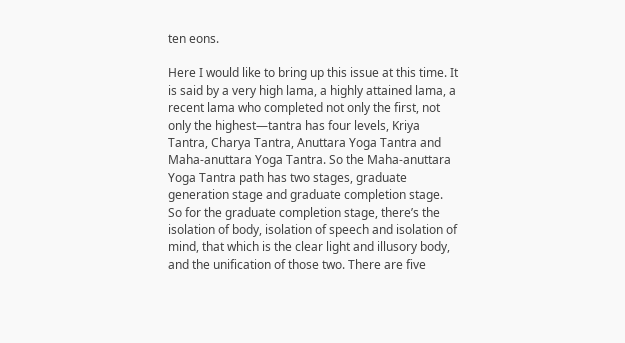ten eons.

Here I would like to bring up this issue at this time. It is said by a very high lama, a highly attained lama, a recent lama who completed not only the first, not only the highest—tantra has four levels, Kriya Tantra, Charya Tantra, Anuttara Yoga Tantra and Maha-anuttara Yoga Tantra. So the Maha-anuttara Yoga Tantra path has two stages, graduate generation stage and graduate completion stage. So for the graduate completion stage, there’s the isolation of body, isolation of speech and isolation of mind, that which is the clear light and illusory body, and the unification of those two. There are five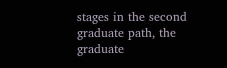stages in the second graduate path, the graduate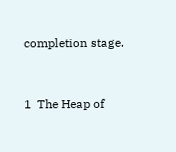completion stage.


1  The Heap of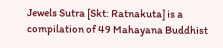Jewels Sutra [Skt: Ratnakuta] is a compilation of 49 Mahayana Buddhist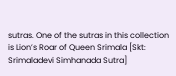sutras. One of the sutras in this collection is Lion’s Roar of Queen Srimala [Skt: Srimaladevi Simhanada Sutra]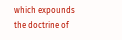which expounds the doctrine of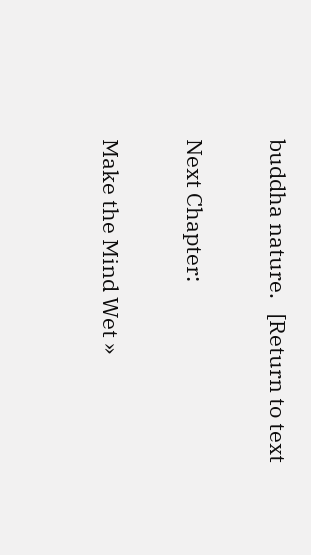buddha nature.   [Return to text

Next Chapter:

Make the Mind Wet »